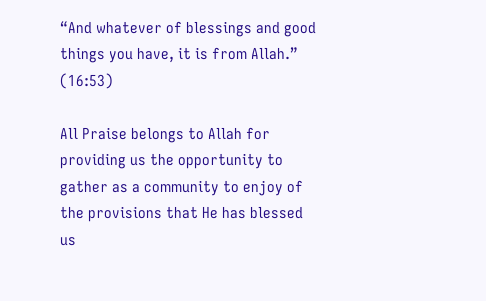“And whatever of blessings and good things you have, it is from Allah.” (16:53)

All Praise belongs to Allah for providing us the opportunity to gather as a community to enjoy of the provisions that He has blessed us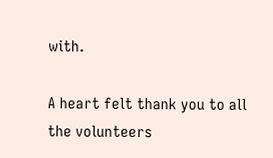with.

A heart felt thank you to all the volunteers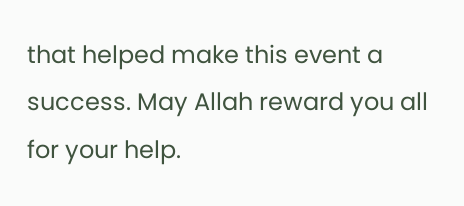that helped make this event a success. May Allah reward you all for your help.